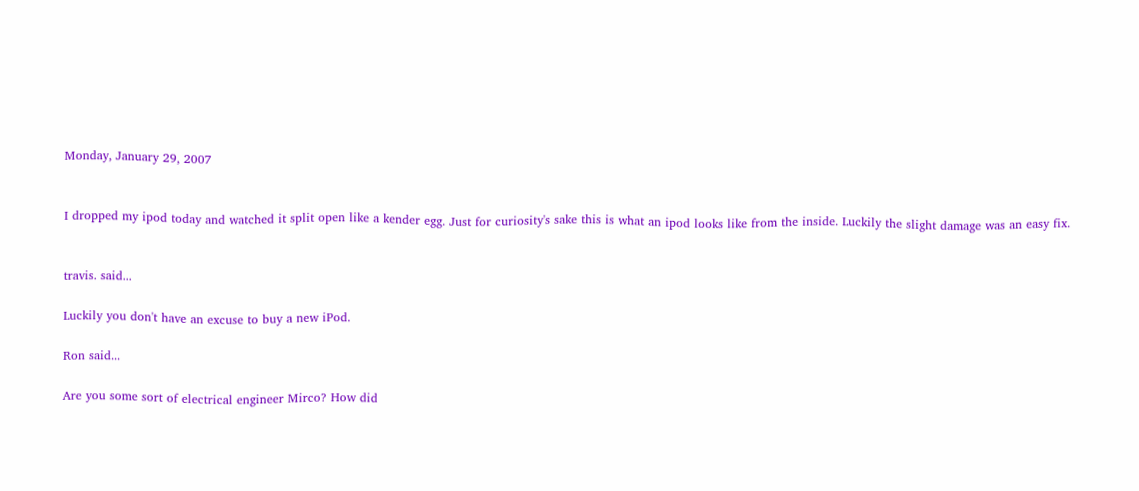Monday, January 29, 2007


I dropped my ipod today and watched it split open like a kender egg. Just for curiosity's sake this is what an ipod looks like from the inside. Luckily the slight damage was an easy fix.


travis. said...

Luckily you don't have an excuse to buy a new iPod.

Ron said...

Are you some sort of electrical engineer Mirco? How did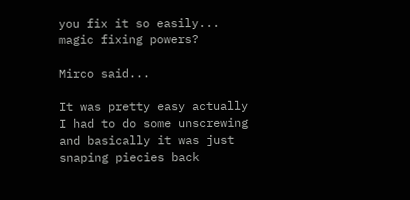you fix it so easily... magic fixing powers?

Mirco said...

It was pretty easy actually I had to do some unscrewing and basically it was just snaping piecies back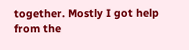together. Mostly I got help from the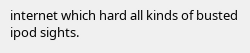internet which hard all kinds of busted ipod sights.